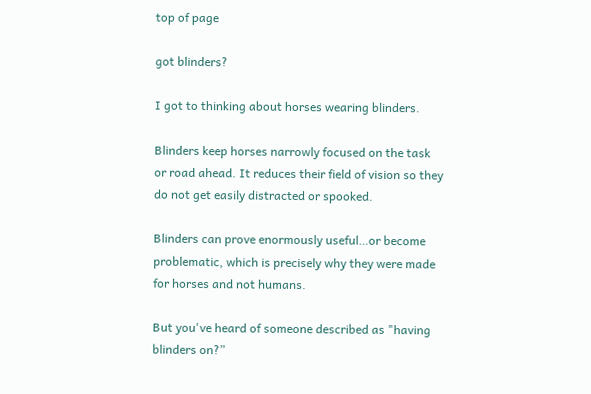top of page

got blinders?

I got to thinking about horses wearing blinders.

Blinders keep horses narrowly focused on the task or road ahead. It reduces their field of vision so they do not get easily distracted or spooked.

Blinders can prove enormously useful…or become problematic, which is precisely why they were made for horses and not humans.

But you've heard of someone described as "having blinders on?”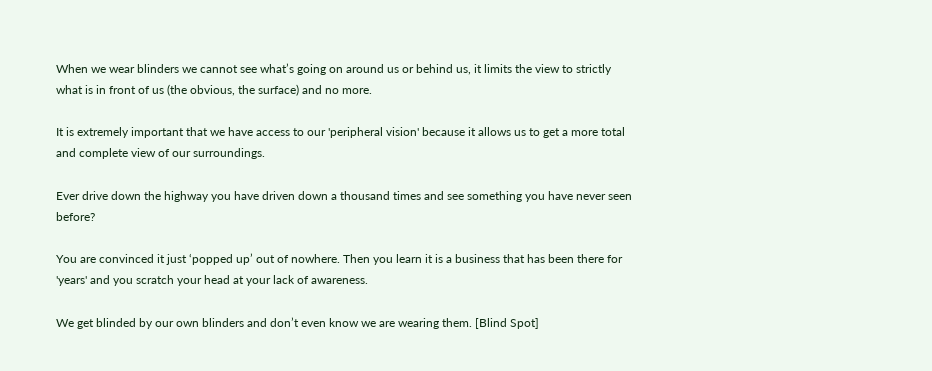When we wear blinders we cannot see what’s going on around us or behind us, it limits the view to strictly what is in front of us (the obvious, the surface) and no more.

It is extremely important that we have access to our 'peripheral vision' because it allows us to get a more total and complete view of our surroundings.

Ever drive down the highway you have driven down a thousand times and see something you have never seen before?

You are convinced it just ‘popped up’ out of nowhere. Then you learn it is a business that has been there for 'years' and you scratch your head at your lack of awareness.

We get blinded by our own blinders and don’t even know we are wearing them. [Blind Spot]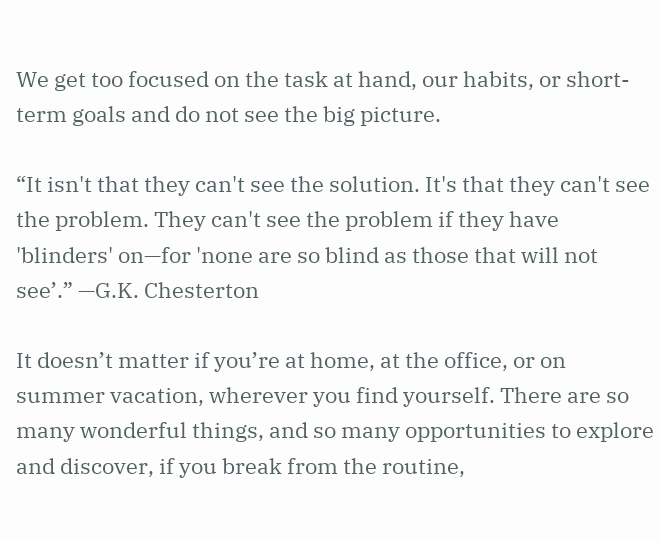We get too focused on the task at hand, our habits, or short-term goals and do not see the big picture.

“It isn't that they can't see the solution. It's that they can't see the problem. They can't see the problem if they have 'blinders' on—for 'none are so blind as those that will not see’.” —G.K. Chesterton

It doesn’t matter if you’re at home, at the office, or on summer vacation, wherever you find yourself. There are so many wonderful things, and so many opportunities to explore and discover, if you break from the routine,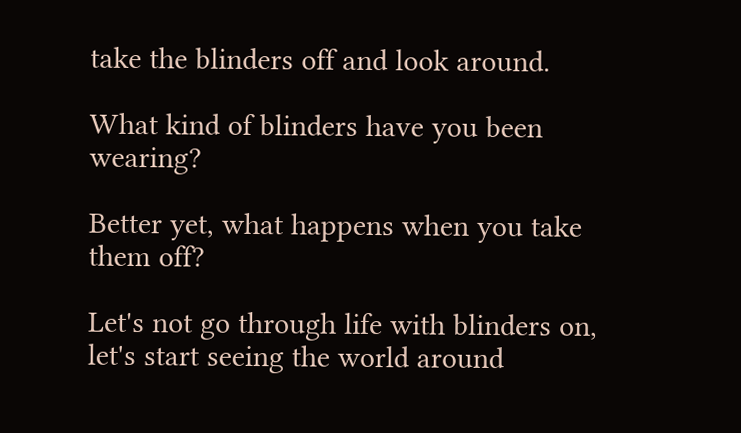take the blinders off and look around.

What kind of blinders have you been wearing?

Better yet, what happens when you take them off?

Let's not go through life with blinders on, let's start seeing the world around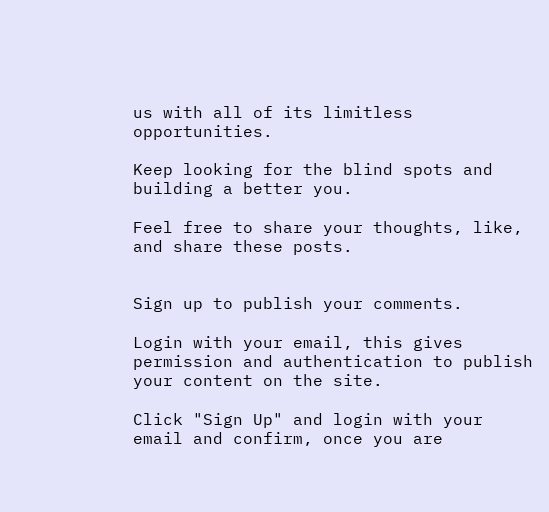us with all of its limitless opportunities.

Keep looking for the blind spots and building a better you.

Feel free to share your thoughts, like, and share these posts.


Sign up to publish your comments.

Login with your email, this gives permission and authentication to publish your content on the site.

Click "Sign Up" and login with your email and confirm, once you are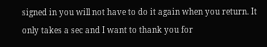signed in you will not have to do it again when you return. It only takes a sec and I want to thank you for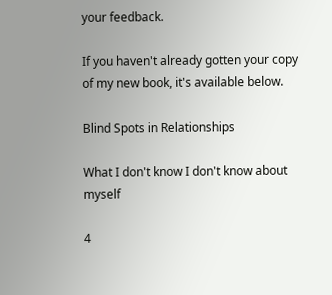your feedback.

If you haven't already gotten your copy of my new book, it's available below.

Blind Spots in Relationships

What I don't know I don't know about myself

4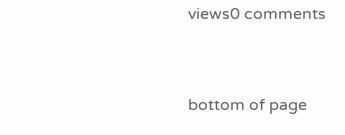views0 comments


bottom of page